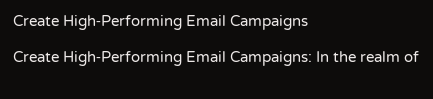Create High‑Performing Email Campaigns

Create High‑Performing Email Campaigns: In the realm of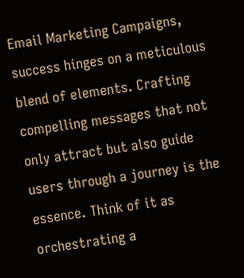Email Marketing Campaigns, success hinges on a meticulous blend of elements. Crafting compelling messages that not only attract but also guide users through a journey is the essence. Think of it as orchestrating a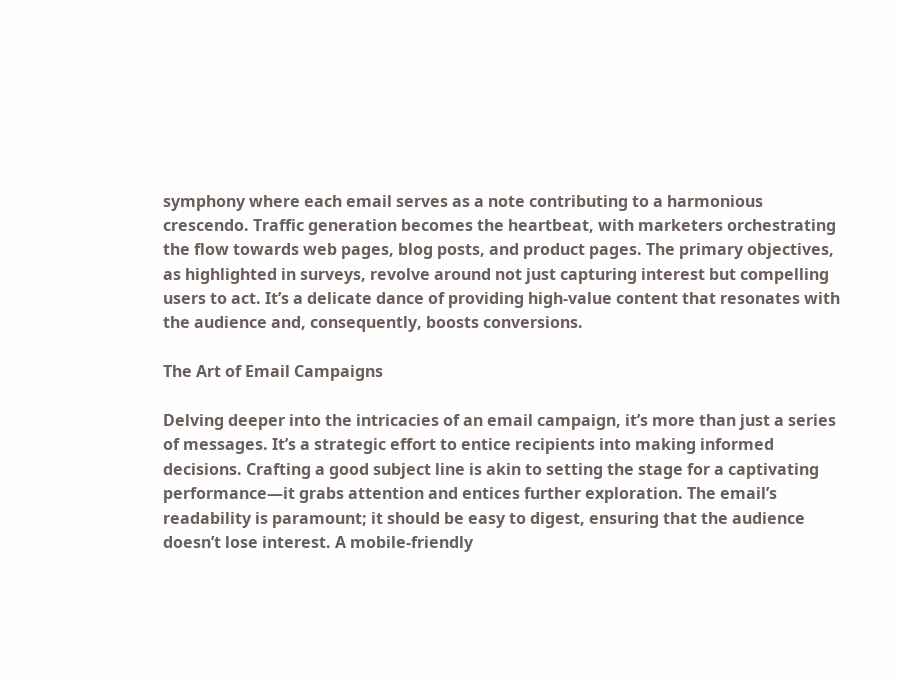symphony where each email serves as a note contributing to a harmonious crescendo. Traffic generation becomes the heartbeat, with marketers orchestrating the flow towards web pages, blog posts, and product pages. The primary objectives, as highlighted in surveys, revolve around not just capturing interest but compelling users to act. It’s a delicate dance of providing high-value content that resonates with the audience and, consequently, boosts conversions.

The Art of Email Campaigns

Delving deeper into the intricacies of an email campaign, it’s more than just a series of messages. It’s a strategic effort to entice recipients into making informed decisions. Crafting a good subject line is akin to setting the stage for a captivating performance—it grabs attention and entices further exploration. The email’s readability is paramount; it should be easy to digest, ensuring that the audience doesn’t lose interest. A mobile-friendly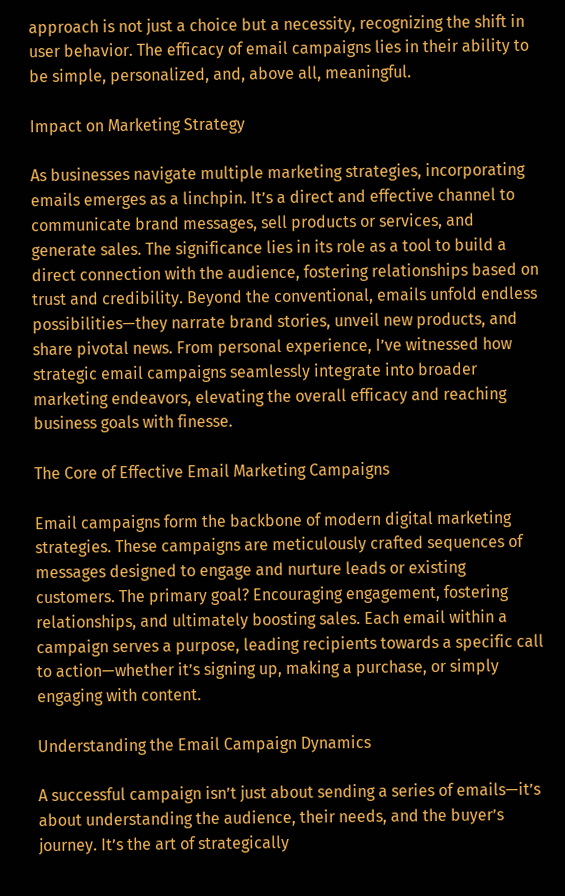approach is not just a choice but a necessity, recognizing the shift in user behavior. The efficacy of email campaigns lies in their ability to be simple, personalized, and, above all, meaningful.

Impact on Marketing Strategy

As businesses navigate multiple marketing strategies, incorporating emails emerges as a linchpin. It’s a direct and effective channel to communicate brand messages, sell products or services, and generate sales. The significance lies in its role as a tool to build a direct connection with the audience, fostering relationships based on trust and credibility. Beyond the conventional, emails unfold endless possibilities—they narrate brand stories, unveil new products, and share pivotal news. From personal experience, I’ve witnessed how strategic email campaigns seamlessly integrate into broader marketing endeavors, elevating the overall efficacy and reaching business goals with finesse.

The Core of Effective Email Marketing Campaigns

Email campaigns form the backbone of modern digital marketing strategies. These campaigns are meticulously crafted sequences of messages designed to engage and nurture leads or existing customers. The primary goal? Encouraging engagement, fostering relationships, and ultimately boosting sales. Each email within a campaign serves a purpose, leading recipients towards a specific call to action—whether it’s signing up, making a purchase, or simply engaging with content.

Understanding the Email Campaign Dynamics

A successful campaign isn’t just about sending a series of emails—it’s about understanding the audience, their needs, and the buyer’s journey. It’s the art of strategically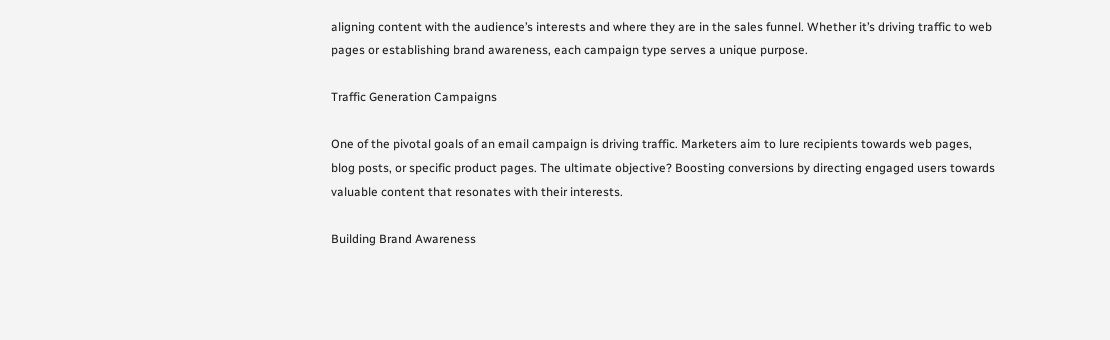aligning content with the audience’s interests and where they are in the sales funnel. Whether it’s driving traffic to web pages or establishing brand awareness, each campaign type serves a unique purpose.

Traffic Generation Campaigns

One of the pivotal goals of an email campaign is driving traffic. Marketers aim to lure recipients towards web pages, blog posts, or specific product pages. The ultimate objective? Boosting conversions by directing engaged users towards valuable content that resonates with their interests.

Building Brand Awareness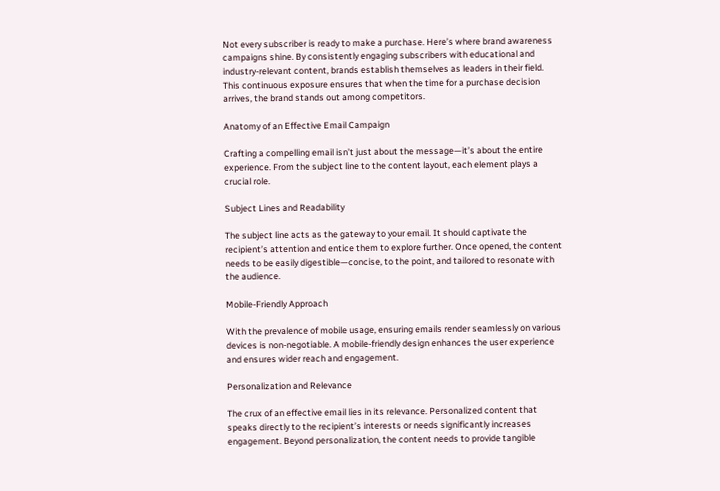Not every subscriber is ready to make a purchase. Here’s where brand awareness campaigns shine. By consistently engaging subscribers with educational and industry-relevant content, brands establish themselves as leaders in their field. This continuous exposure ensures that when the time for a purchase decision arrives, the brand stands out among competitors.

Anatomy of an Effective Email Campaign

Crafting a compelling email isn’t just about the message—it’s about the entire experience. From the subject line to the content layout, each element plays a crucial role.

Subject Lines and Readability

The subject line acts as the gateway to your email. It should captivate the recipient’s attention and entice them to explore further. Once opened, the content needs to be easily digestible—concise, to the point, and tailored to resonate with the audience.

Mobile-Friendly Approach

With the prevalence of mobile usage, ensuring emails render seamlessly on various devices is non-negotiable. A mobile-friendly design enhances the user experience and ensures wider reach and engagement.

Personalization and Relevance

The crux of an effective email lies in its relevance. Personalized content that speaks directly to the recipient’s interests or needs significantly increases engagement. Beyond personalization, the content needs to provide tangible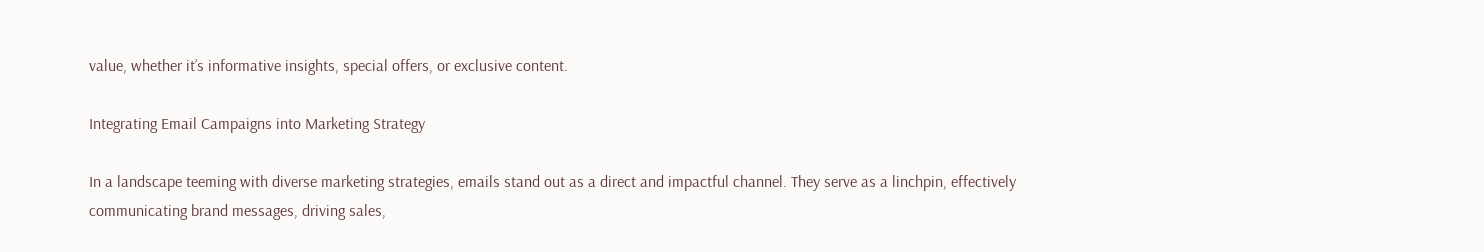value, whether it’s informative insights, special offers, or exclusive content.

Integrating Email Campaigns into Marketing Strategy

In a landscape teeming with diverse marketing strategies, emails stand out as a direct and impactful channel. They serve as a linchpin, effectively communicating brand messages, driving sales,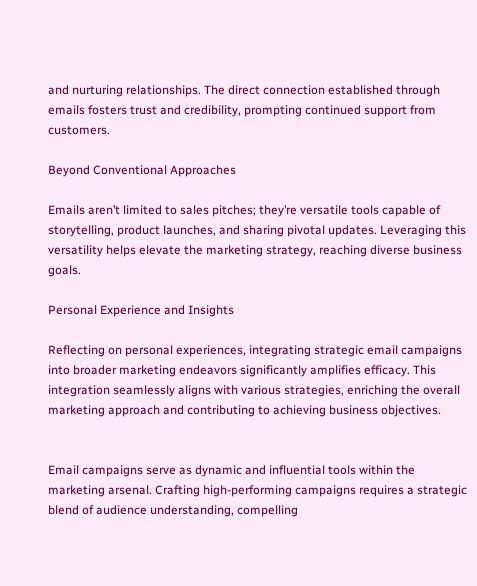and nurturing relationships. The direct connection established through emails fosters trust and credibility, prompting continued support from customers.

Beyond Conventional Approaches

Emails aren’t limited to sales pitches; they’re versatile tools capable of storytelling, product launches, and sharing pivotal updates. Leveraging this versatility helps elevate the marketing strategy, reaching diverse business goals.

Personal Experience and Insights

Reflecting on personal experiences, integrating strategic email campaigns into broader marketing endeavors significantly amplifies efficacy. This integration seamlessly aligns with various strategies, enriching the overall marketing approach and contributing to achieving business objectives.


Email campaigns serve as dynamic and influential tools within the marketing arsenal. Crafting high-performing campaigns requires a strategic blend of audience understanding, compelling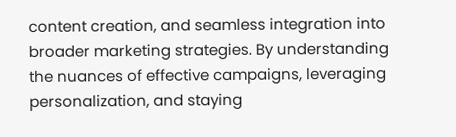content creation, and seamless integration into broader marketing strategies. By understanding the nuances of effective campaigns, leveraging personalization, and staying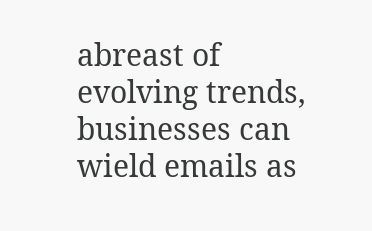abreast of evolving trends, businesses can wield emails as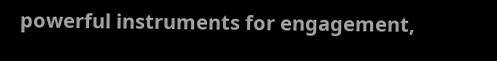powerful instruments for engagement,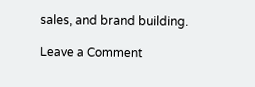sales, and brand building.

Leave a Comment